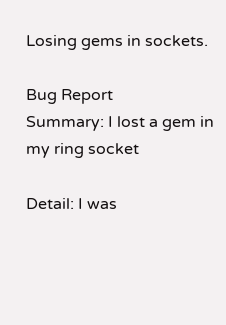Losing gems in sockets.

Bug Report
Summary: I lost a gem in my ring socket

Detail: I was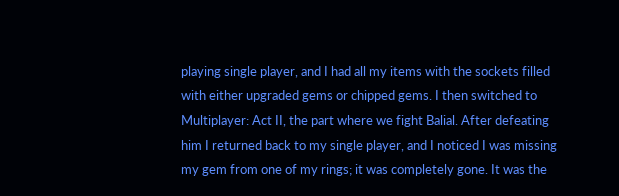playing single player, and I had all my items with the sockets filled with either upgraded gems or chipped gems. I then switched to Multiplayer: Act II, the part where we fight Balial. After defeating him I returned back to my single player, and I noticed I was missing my gem from one of my rings; it was completely gone. It was the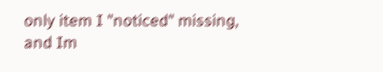only item I "noticed" missing, and Im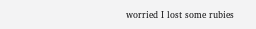worried I lost some rubies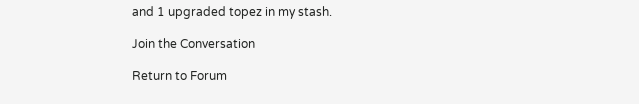and 1 upgraded topez in my stash.

Join the Conversation

Return to Forum